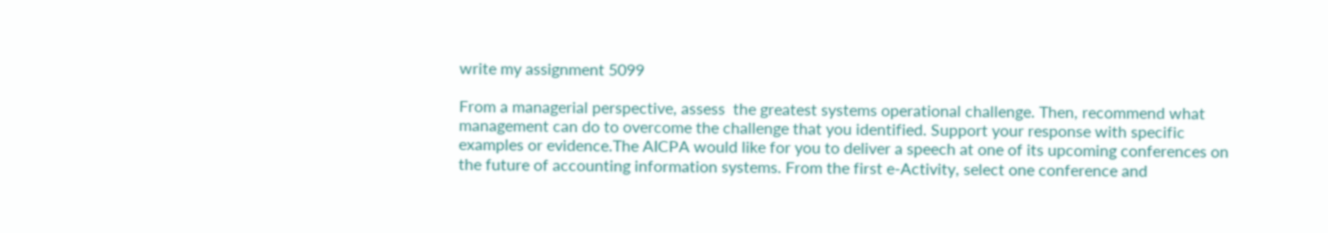write my assignment 5099

From a managerial perspective, assess  the greatest systems operational challenge. Then, recommend what management can do to overcome the challenge that you identified. Support your response with specific examples or evidence.The AICPA would like for you to deliver a speech at one of its upcoming conferences on the future of accounting information systems. From the first e-Activity, select one conference and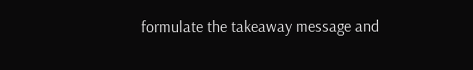formulate the takeaway message and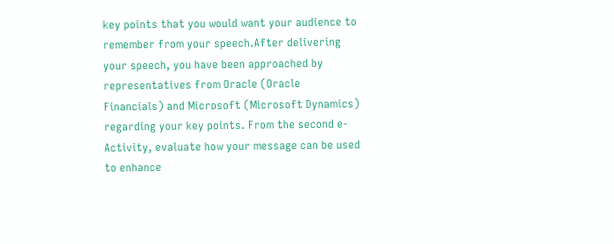key points that you would want your audience to remember from your speech.After delivering your speech, you have been approached by representatives from Oracle (Oracle Financials) and Microsoft (Microsoft Dynamics) regarding your key points. From the second e-Activity, evaluate how your message can be used to enhance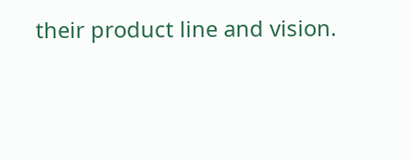their product line and vision.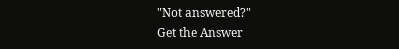"Not answered?"
Get the Answer